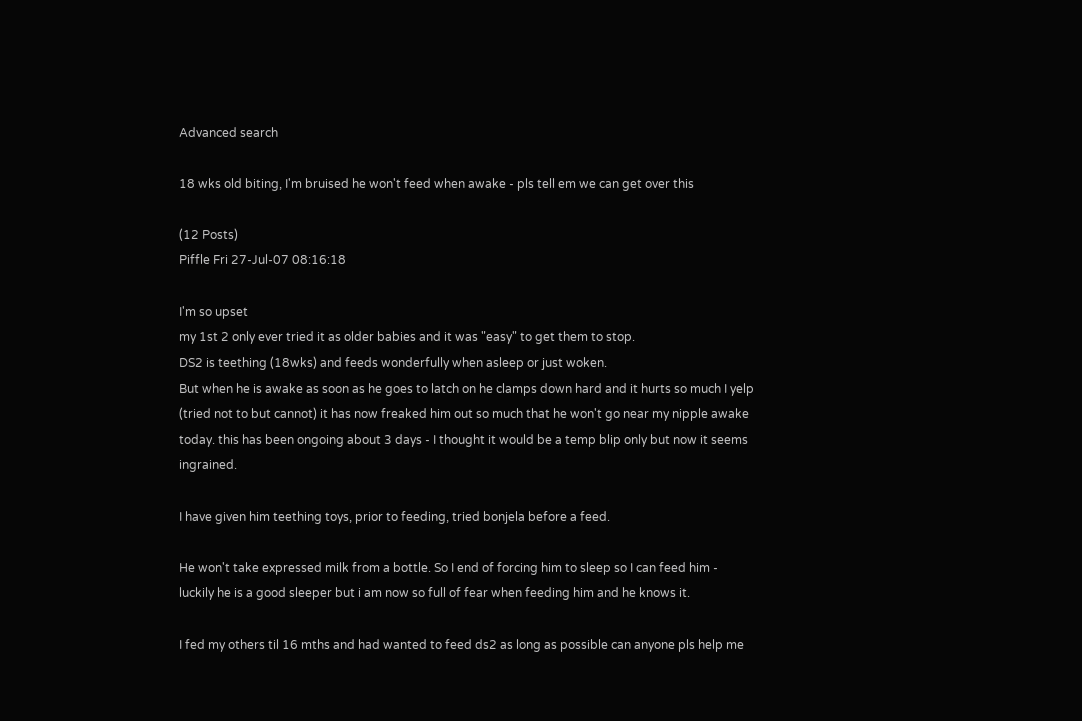Advanced search

18 wks old biting, I'm bruised he won't feed when awake - pls tell em we can get over this

(12 Posts)
Piffle Fri 27-Jul-07 08:16:18

I'm so upset
my 1st 2 only ever tried it as older babies and it was "easy" to get them to stop.
DS2 is teething (18wks) and feeds wonderfully when asleep or just woken.
But when he is awake as soon as he goes to latch on he clamps down hard and it hurts so much I yelp (tried not to but cannot) it has now freaked him out so much that he won't go near my nipple awake today. this has been ongoing about 3 days - I thought it would be a temp blip only but now it seems ingrained.

I have given him teething toys, prior to feeding, tried bonjela before a feed.

He won't take expressed milk from a bottle. So I end of forcing him to sleep so I can feed him - luckily he is a good sleeper but i am now so full of fear when feeding him and he knows it.

I fed my others til 16 mths and had wanted to feed ds2 as long as possible can anyone pls help me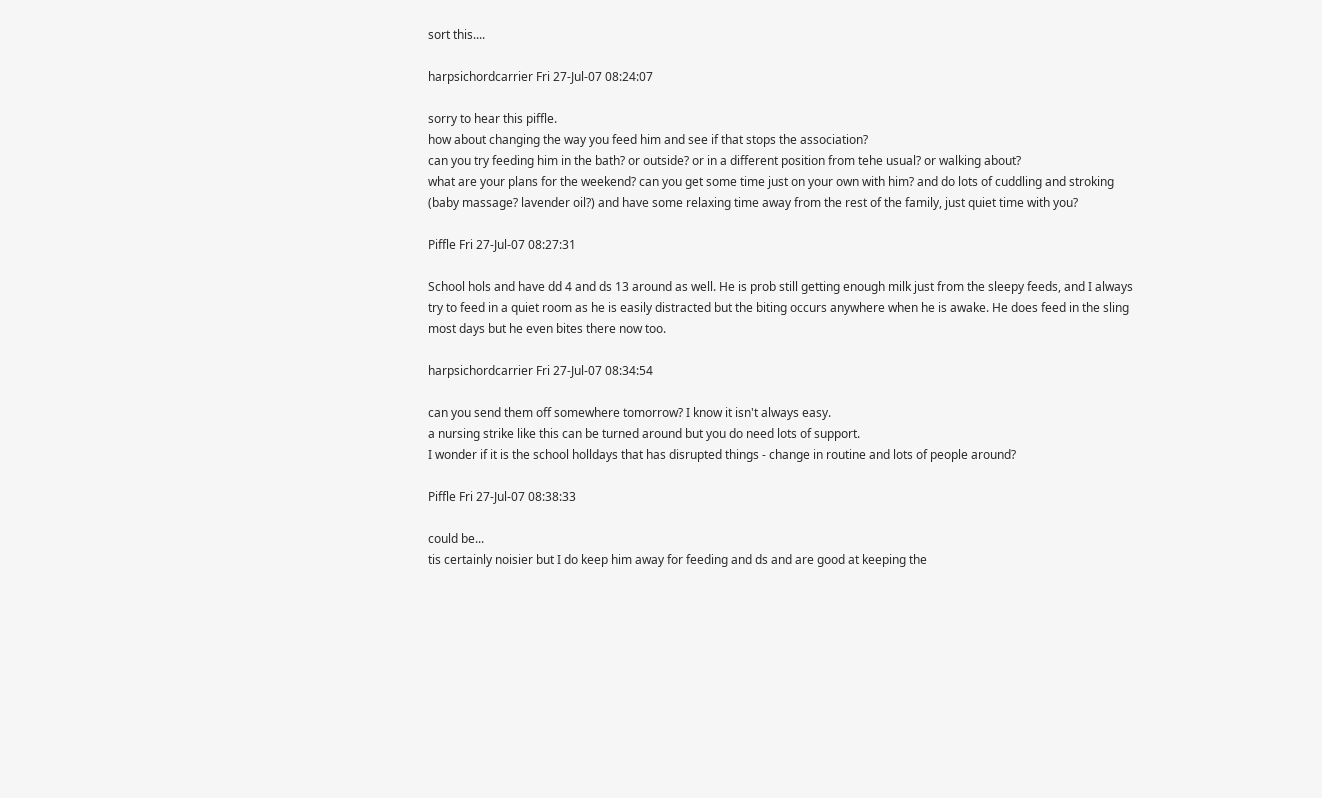sort this....

harpsichordcarrier Fri 27-Jul-07 08:24:07

sorry to hear this piffle.
how about changing the way you feed him and see if that stops the association?
can you try feeding him in the bath? or outside? or in a different position from tehe usual? or walking about?
what are your plans for the weekend? can you get some time just on your own with him? and do lots of cuddling and stroking (baby massage? lavender oil?) and have some relaxing time away from the rest of the family, just quiet time with you?

Piffle Fri 27-Jul-07 08:27:31

School hols and have dd 4 and ds 13 around as well. He is prob still getting enough milk just from the sleepy feeds, and I always try to feed in a quiet room as he is easily distracted but the biting occurs anywhere when he is awake. He does feed in the sling most days but he even bites there now too.

harpsichordcarrier Fri 27-Jul-07 08:34:54

can you send them off somewhere tomorrow? I know it isn't always easy.
a nursing strike like this can be turned around but you do need lots of support.
I wonder if it is the school holldays that has disrupted things - change in routine and lots of people around?

Piffle Fri 27-Jul-07 08:38:33

could be...
tis certainly noisier but I do keep him away for feeding and ds and are good at keeping the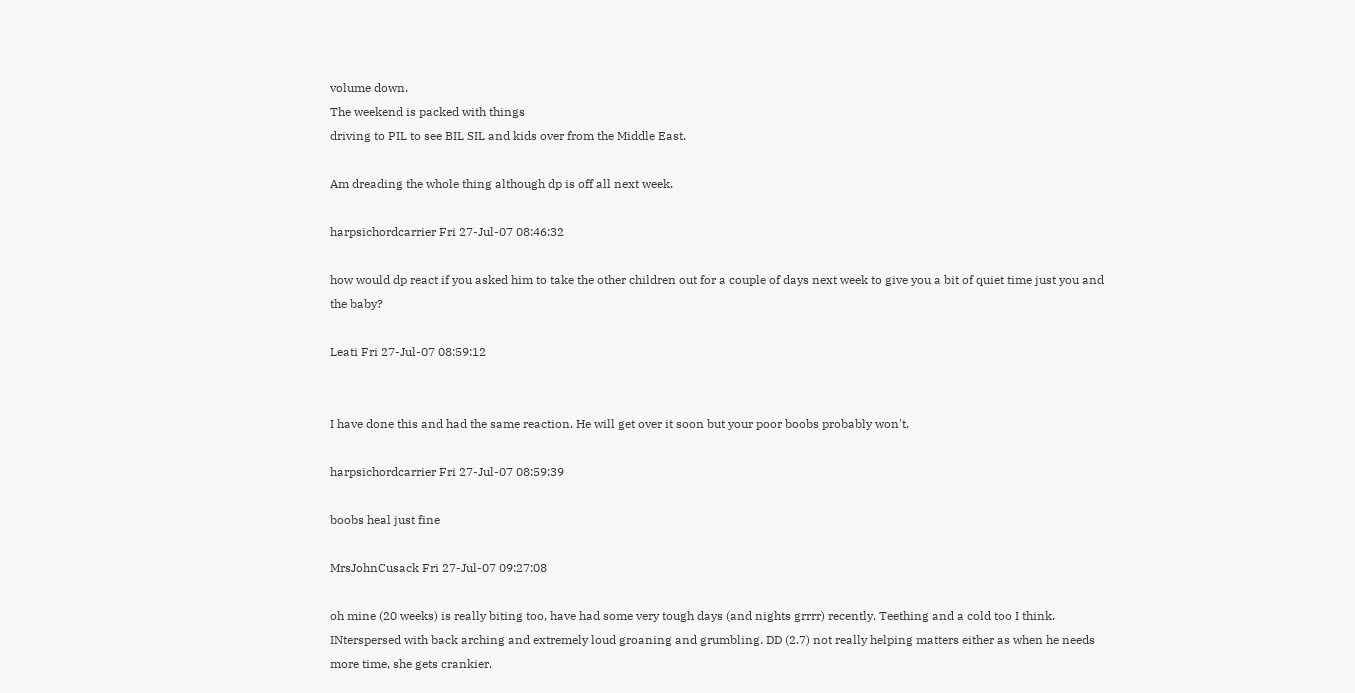volume down.
The weekend is packed with things
driving to PIL to see BIL SIL and kids over from the Middle East.

Am dreading the whole thing although dp is off all next week.

harpsichordcarrier Fri 27-Jul-07 08:46:32

how would dp react if you asked him to take the other children out for a couple of days next week to give you a bit of quiet time just you and the baby?

Leati Fri 27-Jul-07 08:59:12


I have done this and had the same reaction. He will get over it soon but your poor boobs probably won't.

harpsichordcarrier Fri 27-Jul-07 08:59:39

boobs heal just fine

MrsJohnCusack Fri 27-Jul-07 09:27:08

oh mine (20 weeks) is really biting too, have had some very tough days (and nights grrrr) recently. Teething and a cold too I think. INterspersed with back arching and extremely loud groaning and grumbling. DD (2.7) not really helping matters either as when he needs more time, she gets crankier.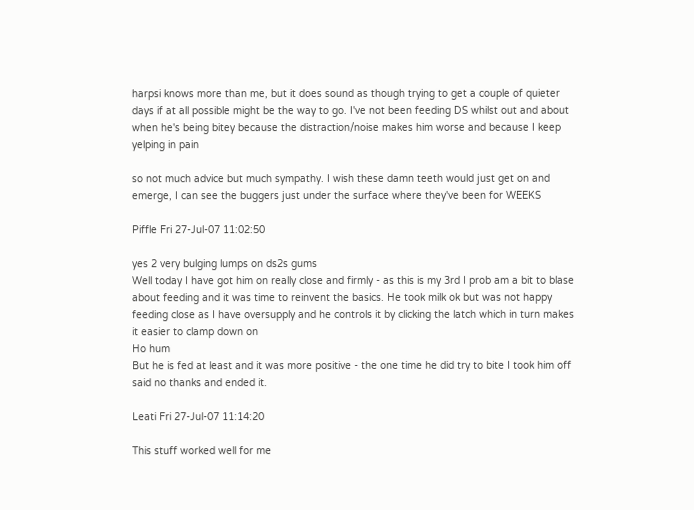harpsi knows more than me, but it does sound as though trying to get a couple of quieter days if at all possible might be the way to go. I've not been feeding DS whilst out and about when he's being bitey because the distraction/noise makes him worse and because I keep yelping in pain

so not much advice but much sympathy. I wish these damn teeth would just get on and emerge, I can see the buggers just under the surface where they've been for WEEKS

Piffle Fri 27-Jul-07 11:02:50

yes 2 very bulging lumps on ds2s gums
Well today I have got him on really close and firmly - as this is my 3rd I prob am a bit to blase about feeding and it was time to reinvent the basics. He took milk ok but was not happy feeding close as I have oversupply and he controls it by clicking the latch which in turn makes it easier to clamp down on
Ho hum
But he is fed at least and it was more positive - the one time he did try to bite I took him off said no thanks and ended it.

Leati Fri 27-Jul-07 11:14:20

This stuff worked well for me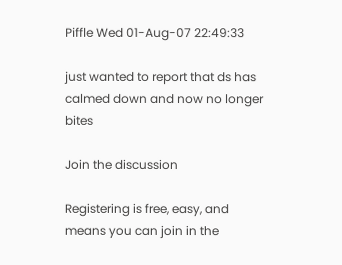Piffle Wed 01-Aug-07 22:49:33

just wanted to report that ds has calmed down and now no longer bites

Join the discussion

Registering is free, easy, and means you can join in the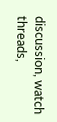discussion, watch threads,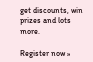get discounts, win prizes and lots more.

Register now »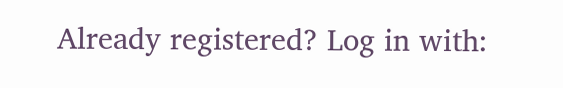Already registered? Log in with: